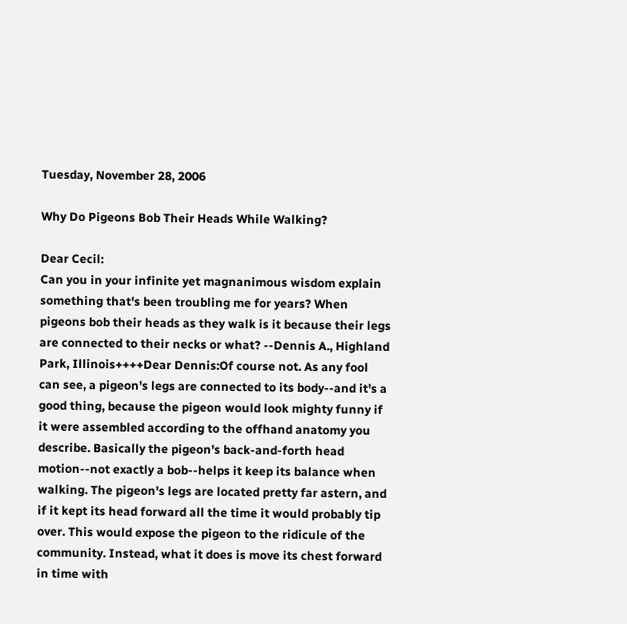Tuesday, November 28, 2006

Why Do Pigeons Bob Their Heads While Walking?

Dear Cecil:
Can you in your infinite yet magnanimous wisdom explain something that's been troubling me for years? When pigeons bob their heads as they walk is it because their legs are connected to their necks or what? --Dennis A., Highland Park, Illinois++++Dear Dennis:Of course not. As any fool can see, a pigeon's legs are connected to its body--and it's a good thing, because the pigeon would look mighty funny if it were assembled according to the offhand anatomy you describe. Basically the pigeon's back-and-forth head motion--not exactly a bob--helps it keep its balance when walking. The pigeon's legs are located pretty far astern, and if it kept its head forward all the time it would probably tip over. This would expose the pigeon to the ridicule of the community. Instead, what it does is move its chest forward in time with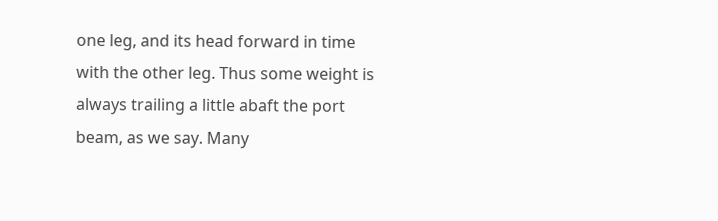one leg, and its head forward in time with the other leg. Thus some weight is always trailing a little abaft the port beam, as we say. Many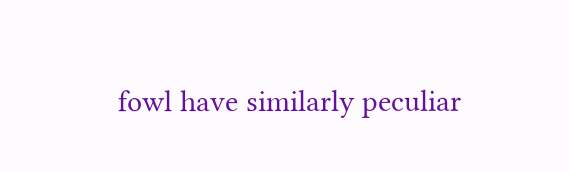fowl have similarly peculiar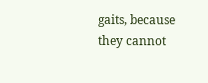gaits, because they cannot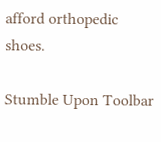afford orthopedic shoes.

Stumble Upon Toolbar